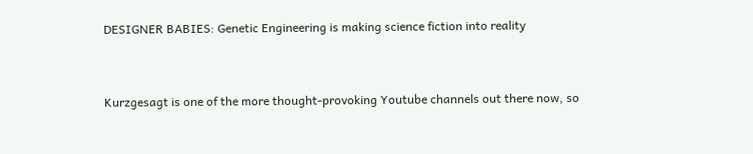DESIGNER BABIES: Genetic Engineering is making science fiction into reality


Kurzgesagt is one of the more thought-provoking Youtube channels out there now, so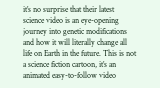it’s no surprise that their latest science video is an eye-opening journey into genetic modifications and how it will literally change all life on Earth in the future. This is not a science fiction cartoon, it’s an animated easy-to-follow video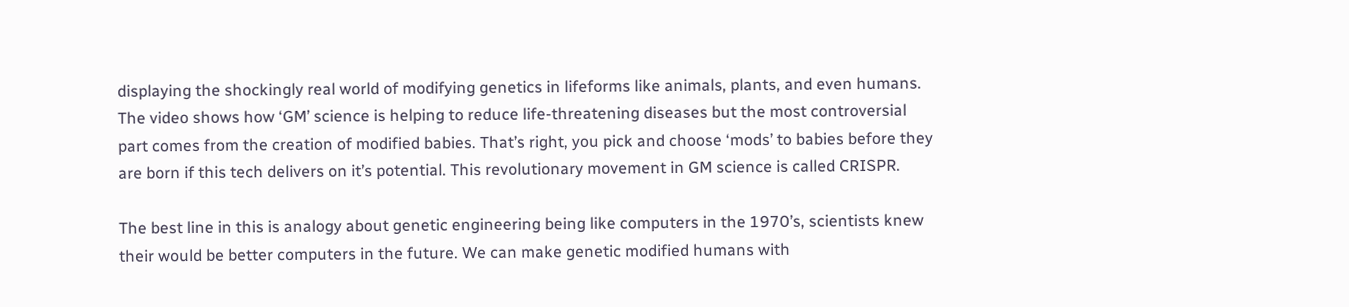displaying the shockingly real world of modifying genetics in lifeforms like animals, plants, and even humans. The video shows how ‘GM’ science is helping to reduce life-threatening diseases but the most controversial part comes from the creation of modified babies. That’s right, you pick and choose ‘mods’ to babies before they are born if this tech delivers on it’s potential. This revolutionary movement in GM science is called CRISPR.

The best line in this is analogy about genetic engineering being like computers in the 1970’s, scientists knew their would be better computers in the future. We can make genetic modified humans with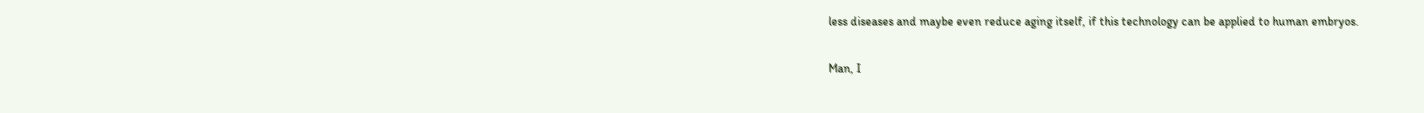less diseases and maybe even reduce aging itself, if this technology can be applied to human embryos.

Man, I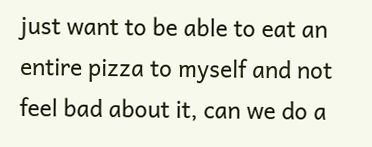just want to be able to eat an entire pizza to myself and not feel bad about it, can we do a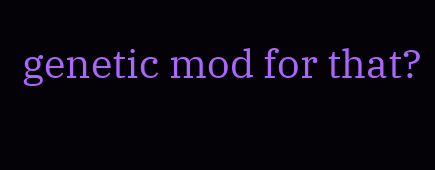genetic mod for that?